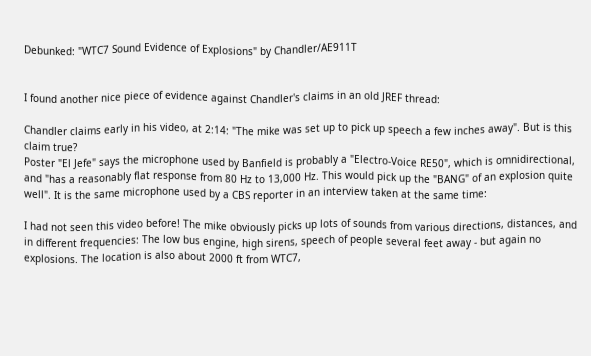Debunked: "WTC7 Sound Evidence of Explosions" by Chandler/AE911T


I found another nice piece of evidence against Chandler's claims in an old JREF thread:

Chandler claims early in his video, at 2:14: "The mike was set up to pick up speech a few inches away". But is this claim true?
Poster "El Jefe" says the microphone used by Banfield is probably a "Electro-Voice RE50", which is omnidirectional, and "has a reasonably flat response from 80 Hz to 13,000 Hz. This would pick up the "BANG" of an explosion quite well". It is the same microphone used by a CBS reporter in an interview taken at the same time:

I had not seen this video before! The mike obviously picks up lots of sounds from various directions, distances, and in different frequencies: The low bus engine, high sirens, speech of people several feet away - but again no explosions. The location is also about 2000 ft from WTC7,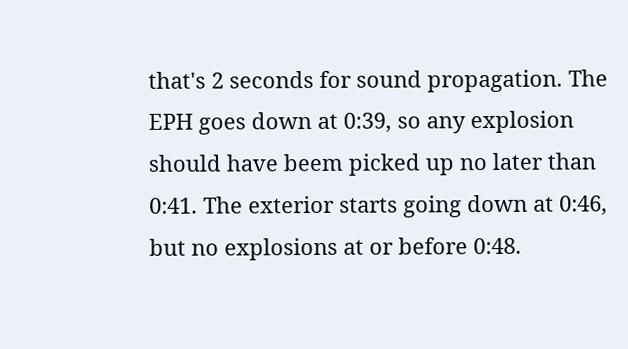that's 2 seconds for sound propagation. The EPH goes down at 0:39, so any explosion should have beem picked up no later than 0:41. The exterior starts going down at 0:46, but no explosions at or before 0:48.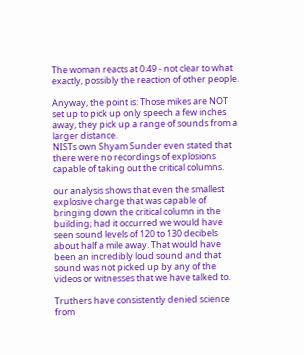The woman reacts at 0:49 - not clear to what exactly, possibly the reaction of other people.

Anyway, the point is: Those mikes are NOT set up to pick up only speech a few inches away, they pick up a range of sounds from a larger distance.
NISTs own Shyam Sunder even stated that there were no recordings of explosions capable of taking out the critical columns.

our analysis shows that even the smallest explosive charge that was capable of bringing down the critical column in the building; had it occurred we would have seen sound levels of 120 to 130 decibels about half a mile away. That would have been an incredibly loud sound and that sound was not picked up by any of the videos or witnesses that we have talked to.

Truthers have consistently denied science from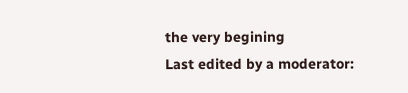the very begining
Last edited by a moderator: